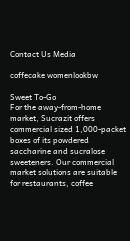Contact Us Media

coffecake womenlookbw

Sweet To-Go
For the away-from-home market, Sucrazit offers commercial sized 1,000-packet boxes of its powdered saccharine and sucralose sweeteners. Our commercial market solutions are suitable for restaurants, coffee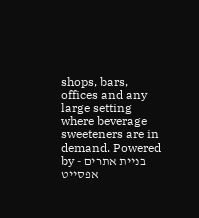shops, bars, offices and any large setting where beverage sweeteners are in demand. Powered by בניית אתרים - אפסייט